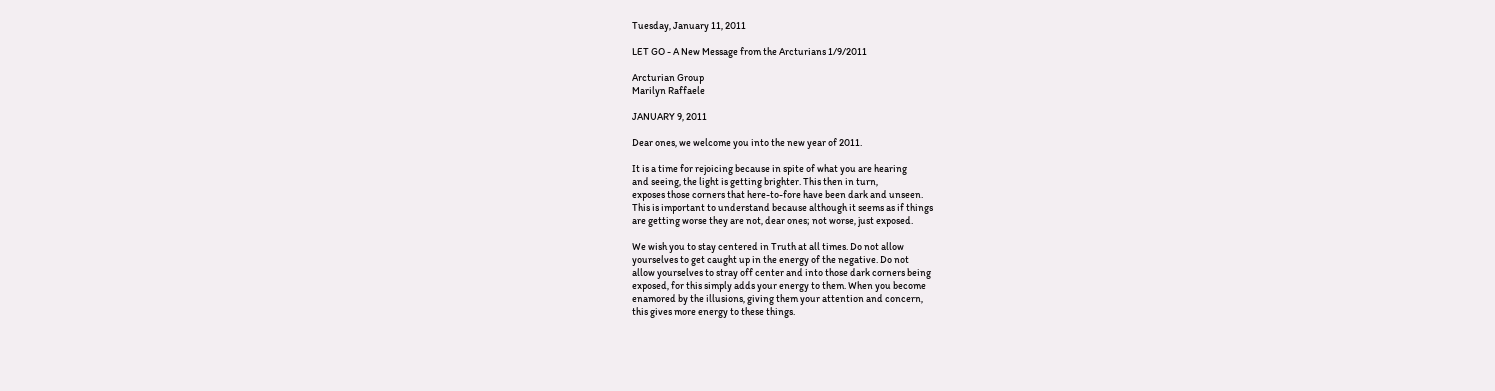Tuesday, January 11, 2011

LET GO - A New Message from the Arcturians 1/9/2011

Arcturian Group
Marilyn Raffaele

JANUARY 9, 2011

Dear ones, we welcome you into the new year of 2011.

It is a time for rejoicing because in spite of what you are hearing
and seeing, the light is getting brighter. This then in turn,
exposes those corners that here-to-fore have been dark and unseen.
This is important to understand because although it seems as if things
are getting worse they are not, dear ones; not worse, just exposed.

We wish you to stay centered in Truth at all times. Do not allow
yourselves to get caught up in the energy of the negative. Do not
allow yourselves to stray off center and into those dark corners being
exposed, for this simply adds your energy to them. When you become
enamored by the illusions, giving them your attention and concern,
this gives more energy to these things.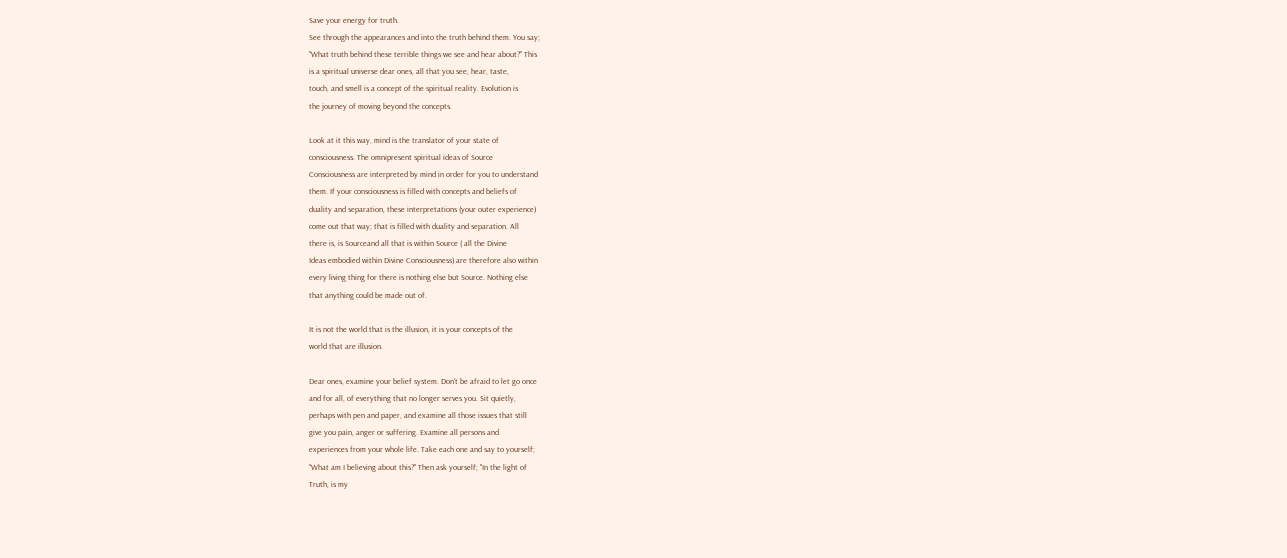Save your energy for truth.
See through the appearances and into the truth behind them. You say;
"What truth behind these terrible things we see and hear about?" This
is a spiritual universe dear ones, all that you see, hear, taste,
touch, and smell is a concept of the spiritual reality. Evolution is
the journey of moving beyond the concepts.

Look at it this way, mind is the translator of your state of
consciousness. The omnipresent spiritual ideas of Source
Consciousness are interpreted by mind in order for you to understand
them. If your consciousness is filled with concepts and beliefs of
duality and separation, these interpretations (your outer experience)
come out that way; that is filled with duality and separation. All
there is, is Sourceand all that is within Source ( all the Divine
Ideas embodied within Divine Consciousness) are therefore also within
every living thing for there is nothing else but Source. Nothing else
that anything could be made out of.

It is not the world that is the illusion, it is your concepts of the
world that are illusion.

Dear ones, examine your belief system. Don't be afraid to let go once
and for all, of everything that no longer serves you. Sit quietly,
perhaps with pen and paper, and examine all those issues that still
give you pain, anger or suffering. Examine all persons and
experiences from your whole life. Take each one and say to yourself;
"What am I believing about this?" Then ask yourself; "In the light of
Truth, is my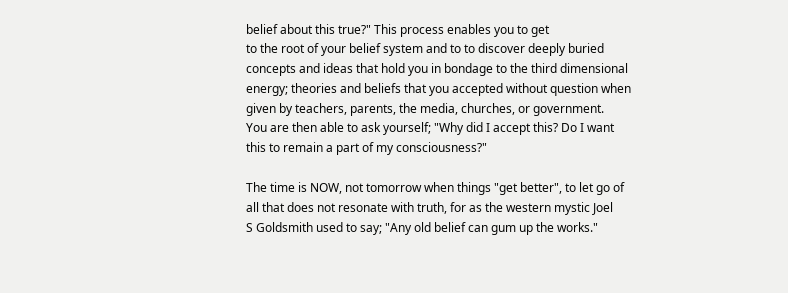belief about this true?" This process enables you to get
to the root of your belief system and to to discover deeply buried
concepts and ideas that hold you in bondage to the third dimensional
energy; theories and beliefs that you accepted without question when
given by teachers, parents, the media, churches, or government.
You are then able to ask yourself; "Why did I accept this? Do I want
this to remain a part of my consciousness?"

The time is NOW, not tomorrow when things "get better", to let go of
all that does not resonate with truth, for as the western mystic Joel
S Goldsmith used to say; "Any old belief can gum up the works."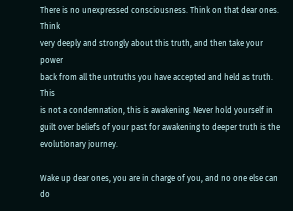There is no unexpressed consciousness. Think on that dear ones. Think
very deeply and strongly about this truth, and then take your power
back from all the untruths you have accepted and held as truth. This
is not a condemnation, this is awakening. Never hold yourself in
guilt over beliefs of your past for awakening to deeper truth is the
evolutionary journey.

Wake up dear ones, you are in charge of you, and no one else can do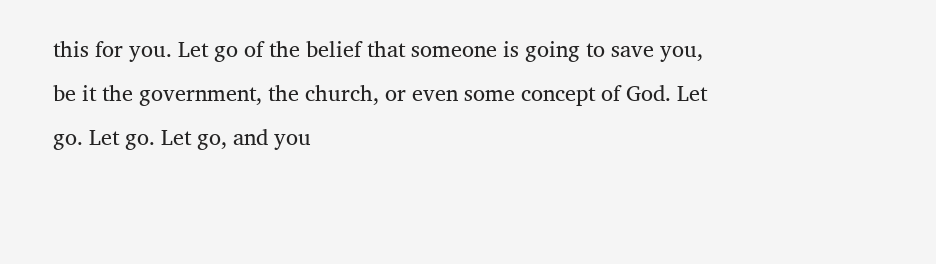this for you. Let go of the belief that someone is going to save you,
be it the government, the church, or even some concept of God. Let
go. Let go. Let go, and you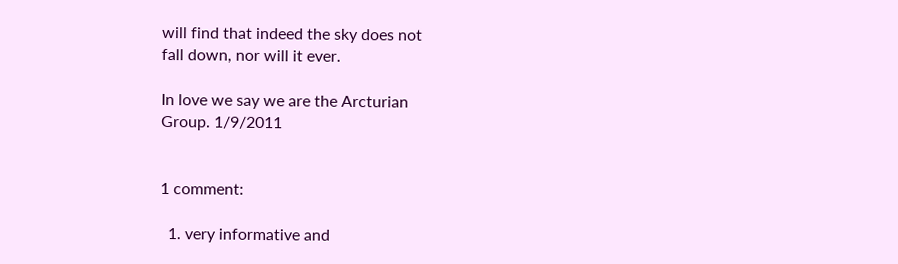will find that indeed the sky does not
fall down, nor will it ever.

In love we say we are the Arcturian
Group. 1/9/2011


1 comment:

  1. very informative and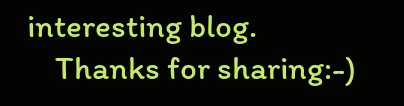interesting blog.
    Thanks for sharing:-)